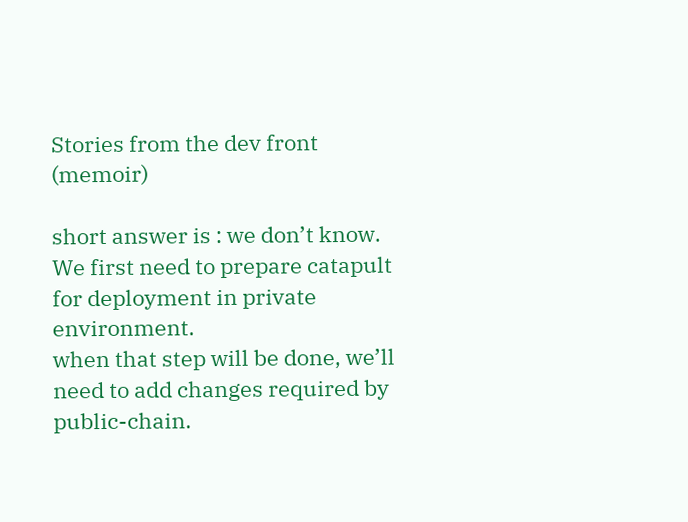Stories from the dev front (memoir)

short answer is : we don’t know.
We first need to prepare catapult for deployment in private environment.
when that step will be done, we’ll need to add changes required by public-chain.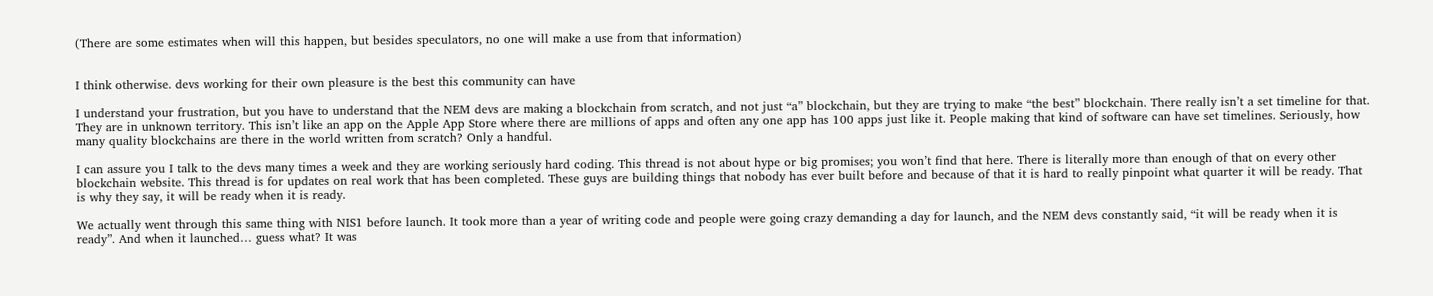(There are some estimates when will this happen, but besides speculators, no one will make a use from that information)


I think otherwise. devs working for their own pleasure is the best this community can have

I understand your frustration, but you have to understand that the NEM devs are making a blockchain from scratch, and not just “a” blockchain, but they are trying to make “the best” blockchain. There really isn’t a set timeline for that. They are in unknown territory. This isn’t like an app on the Apple App Store where there are millions of apps and often any one app has 100 apps just like it. People making that kind of software can have set timelines. Seriously, how many quality blockchains are there in the world written from scratch? Only a handful.

I can assure you I talk to the devs many times a week and they are working seriously hard coding. This thread is not about hype or big promises; you won’t find that here. There is literally more than enough of that on every other blockchain website. This thread is for updates on real work that has been completed. These guys are building things that nobody has ever built before and because of that it is hard to really pinpoint what quarter it will be ready. That is why they say, it will be ready when it is ready.

We actually went through this same thing with NIS1 before launch. It took more than a year of writing code and people were going crazy demanding a day for launch, and the NEM devs constantly said, “it will be ready when it is ready”. And when it launched… guess what? It was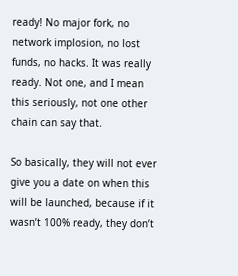ready! No major fork, no network implosion, no lost funds, no hacks. It was really ready. Not one, and I mean this seriously, not one other chain can say that.

So basically, they will not ever give you a date on when this will be launched, because if it wasn’t 100% ready, they don’t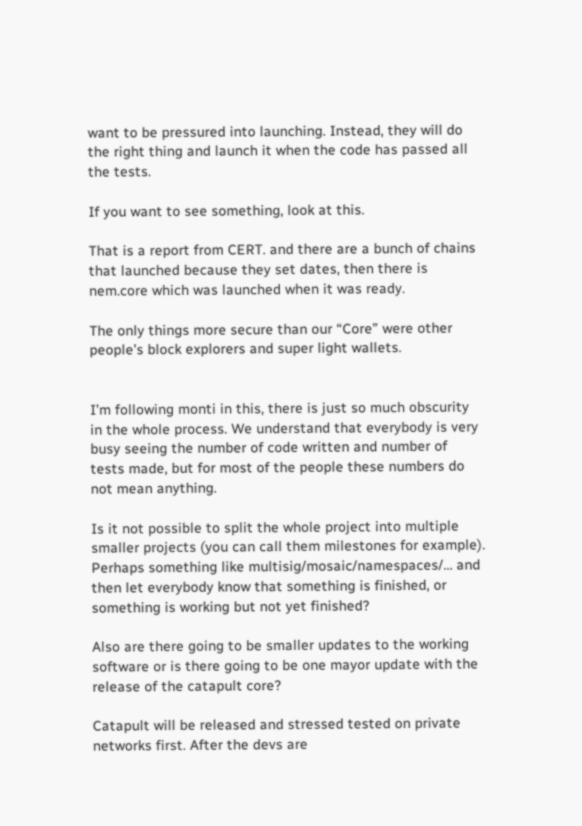want to be pressured into launching. Instead, they will do the right thing and launch it when the code has passed all the tests.

If you want to see something, look at this.

That is a report from CERT. and there are a bunch of chains that launched because they set dates, then there is nem.core which was launched when it was ready.

The only things more secure than our “Core” were other people’s block explorers and super light wallets.


I’m following monti in this, there is just so much obscurity in the whole process. We understand that everybody is very busy seeing the number of code written and number of tests made, but for most of the people these numbers do not mean anything.

Is it not possible to split the whole project into multiple smaller projects (you can call them milestones for example). Perhaps something like multisig/mosaic/namespaces/… and then let everybody know that something is finished, or something is working but not yet finished?

Also are there going to be smaller updates to the working software or is there going to be one mayor update with the release of the catapult core?

Catapult will be released and stressed tested on private networks first. After the devs are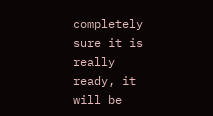completely sure it is really ready, it will be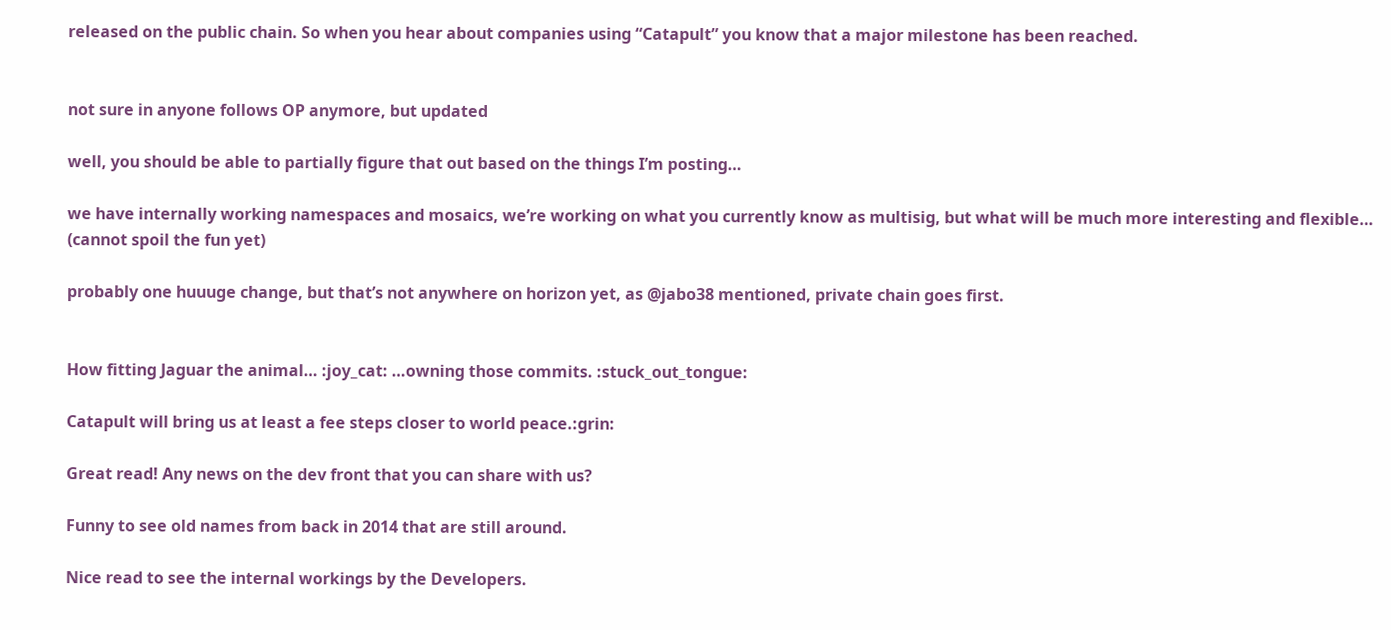released on the public chain. So when you hear about companies using “Catapult” you know that a major milestone has been reached.


not sure in anyone follows OP anymore, but updated

well, you should be able to partially figure that out based on the things I’m posting…

we have internally working namespaces and mosaics, we’re working on what you currently know as multisig, but what will be much more interesting and flexible… (cannot spoil the fun yet)

probably one huuuge change, but that’s not anywhere on horizon yet, as @jabo38 mentioned, private chain goes first.


How fitting Jaguar the animal… :joy_cat: …owning those commits. :stuck_out_tongue:

Catapult will bring us at least a fee steps closer to world peace.:grin:

Great read! Any news on the dev front that you can share with us?

Funny to see old names from back in 2014 that are still around.

Nice read to see the internal workings by the Developers.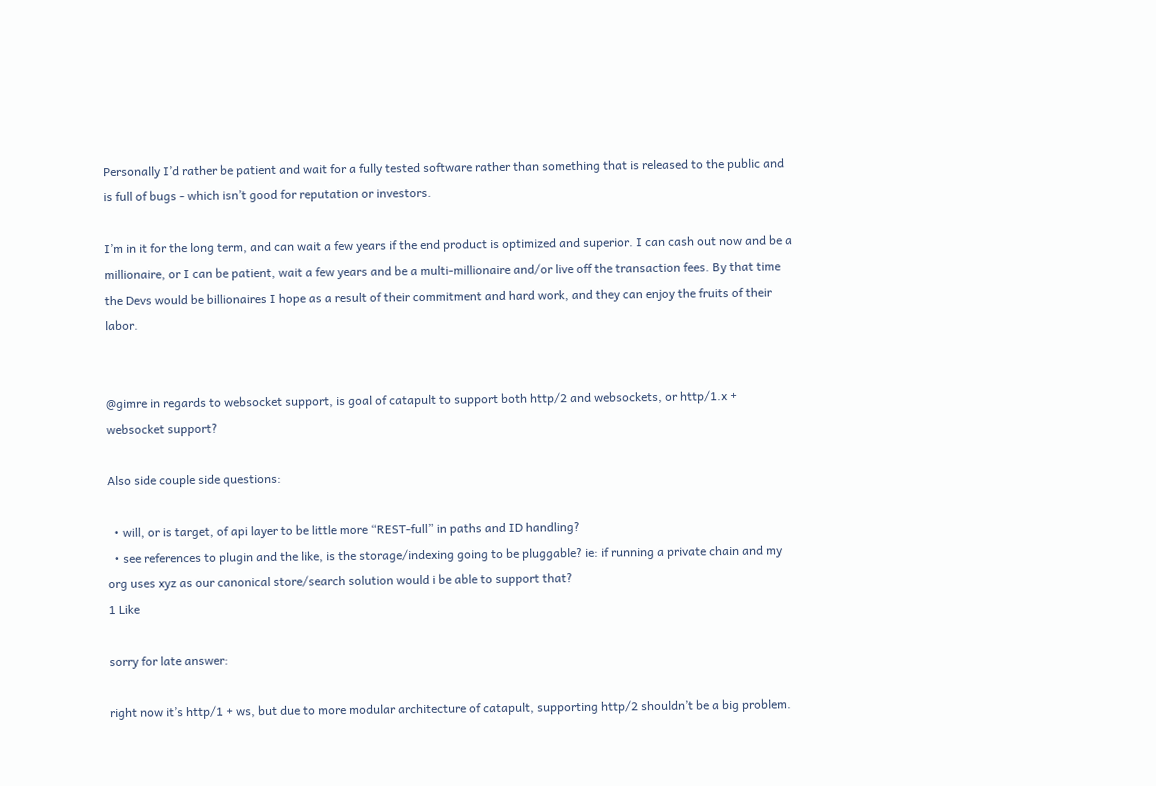Personally I’d rather be patient and wait for a fully tested software rather than something that is released to the public and is full of bugs - which isn’t good for reputation or investors.

I’m in it for the long term, and can wait a few years if the end product is optimized and superior. I can cash out now and be a millionaire, or I can be patient, wait a few years and be a multi-millionaire and/or live off the transaction fees. By that time the Devs would be billionaires I hope as a result of their commitment and hard work, and they can enjoy the fruits of their labor.


@gimre in regards to websocket support, is goal of catapult to support both http/2 and websockets, or http/1.x + websocket support?

Also side couple side questions:

  • will, or is target, of api layer to be little more “REST-full” in paths and ID handling?
  • see references to plugin and the like, is the storage/indexing going to be pluggable? ie: if running a private chain and my org uses xyz as our canonical store/search solution would i be able to support that?
1 Like

sorry for late answer:

right now it’s http/1 + ws, but due to more modular architecture of catapult, supporting http/2 shouldn’t be a big problem.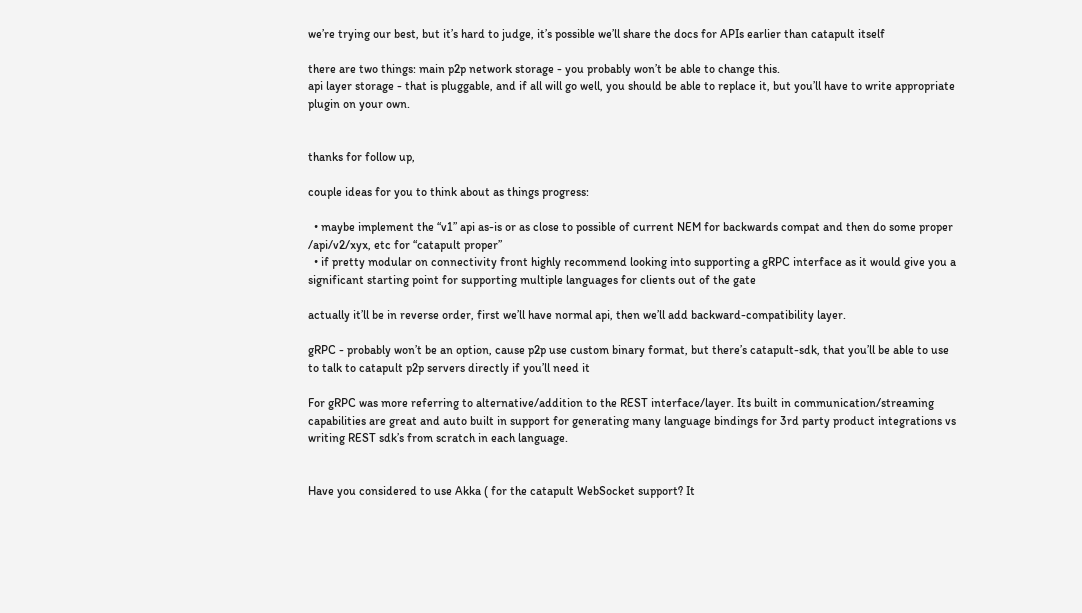we’re trying our best, but it’s hard to judge, it’s possible we’ll share the docs for APIs earlier than catapult itself

there are two things: main p2p network storage - you probably won’t be able to change this.
api layer storage - that is pluggable, and if all will go well, you should be able to replace it, but you’ll have to write appropriate plugin on your own.


thanks for follow up,

couple ideas for you to think about as things progress:

  • maybe implement the “v1” api as-is or as close to possible of current NEM for backwards compat and then do some proper /api/v2/xyx, etc for “catapult proper”
  • if pretty modular on connectivity front highly recommend looking into supporting a gRPC interface as it would give you a significant starting point for supporting multiple languages for clients out of the gate

actually it’ll be in reverse order, first we’ll have normal api, then we’ll add backward-compatibility layer.

gRPC - probably won’t be an option, cause p2p use custom binary format, but there’s catapult-sdk, that you’ll be able to use to talk to catapult p2p servers directly if you’ll need it

For gRPC was more referring to alternative/addition to the REST interface/layer. Its built in communication/streaming capabilities are great and auto built in support for generating many language bindings for 3rd party product integrations vs writing REST sdk’s from scratch in each language.


Have you considered to use Akka ( for the catapult WebSocket support? It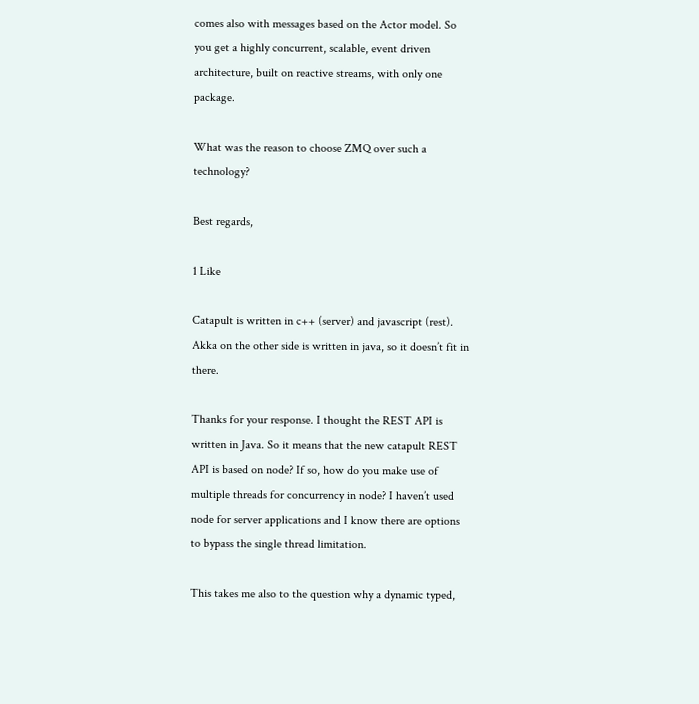comes also with messages based on the Actor model. So you get a highly concurrent, scalable, event driven architecture, built on reactive streams, with only one package.

What was the reason to choose ZMQ over such a technology?

Best regards,

1 Like

Catapult is written in c++ (server) and javascript (rest).
Akka on the other side is written in java, so it doesn’t fit in there.

Thanks for your response. I thought the REST API is written in Java. So it means that the new catapult REST API is based on node? If so, how do you make use of multiple threads for concurrency in node? I haven’t used node for server applications and I know there are options to bypass the single thread limitation.

This takes me also to the question why a dynamic typed,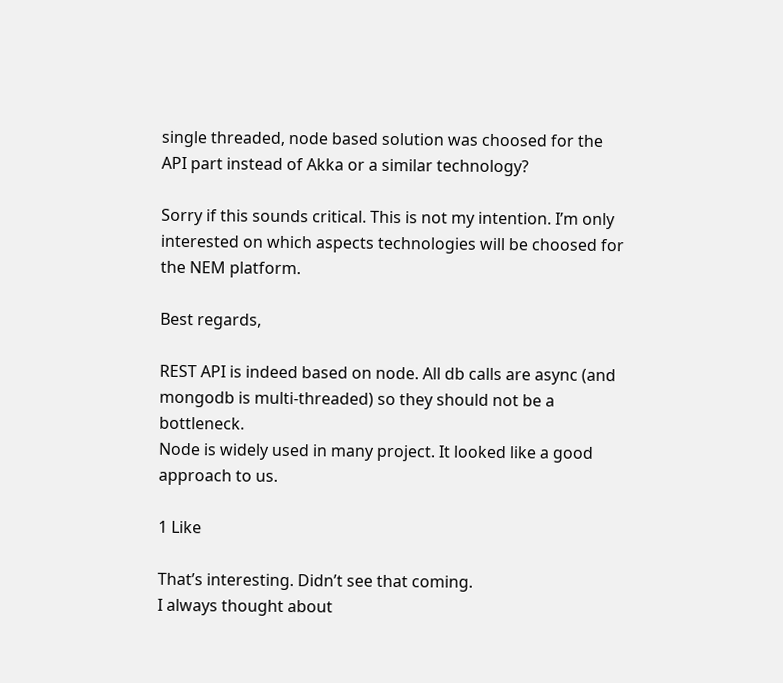single threaded, node based solution was choosed for the API part instead of Akka or a similar technology?

Sorry if this sounds critical. This is not my intention. I’m only interested on which aspects technologies will be choosed for the NEM platform.

Best regards,

REST API is indeed based on node. All db calls are async (and mongodb is multi-threaded) so they should not be a bottleneck.
Node is widely used in many project. It looked like a good approach to us.

1 Like

That’s interesting. Didn’t see that coming.
I always thought about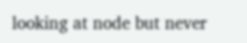looking at node but never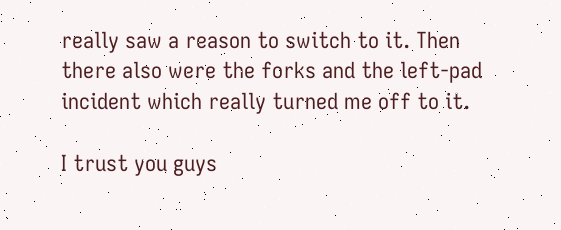really saw a reason to switch to it. Then there also were the forks and the left-pad incident which really turned me off to it.

I trust you guys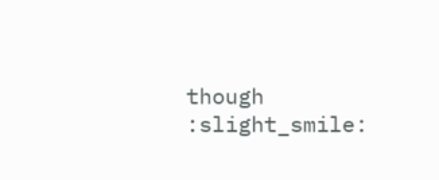though :slight_smile: